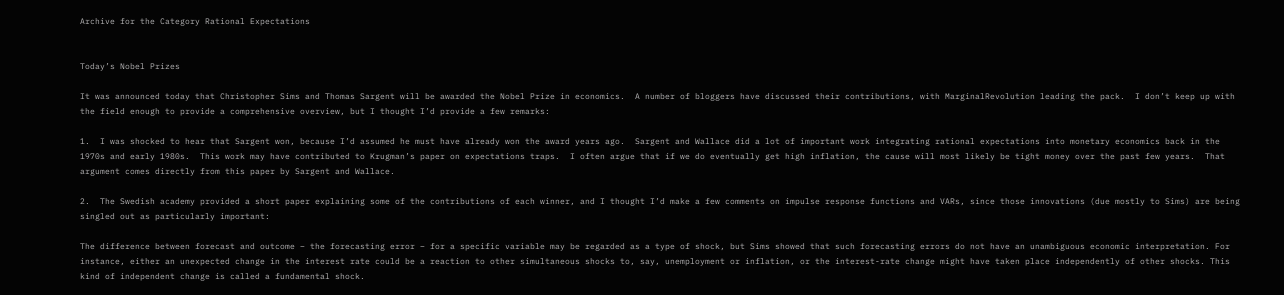Archive for the Category Rational Expectations


Today’s Nobel Prizes

It was announced today that Christopher Sims and Thomas Sargent will be awarded the Nobel Prize in economics.  A number of bloggers have discussed their contributions, with MarginalRevolution leading the pack.  I don’t keep up with the field enough to provide a comprehensive overview, but I thought I’d provide a few remarks:

1.  I was shocked to hear that Sargent won, because I’d assumed he must have already won the award years ago.  Sargent and Wallace did a lot of important work integrating rational expectations into monetary economics back in the 1970s and early 1980s.  This work may have contributed to Krugman’s paper on expectations traps.  I often argue that if we do eventually get high inflation, the cause will most likely be tight money over the past few years.  That argument comes directly from this paper by Sargent and Wallace.

2.  The Swedish academy provided a short paper explaining some of the contributions of each winner, and I thought I’d make a few comments on impulse response functions and VARs, since those innovations (due mostly to Sims) are being singled out as particularly important:

The difference between forecast and outcome – the forecasting error – for a specific variable may be regarded as a type of shock, but Sims showed that such forecasting errors do not have an unambiguous economic interpretation. For instance, either an unexpected change in the interest rate could be a reaction to other simultaneous shocks to, say, unemployment or inflation, or the interest-rate change might have taken place independently of other shocks. This kind of independent change is called a fundamental shock.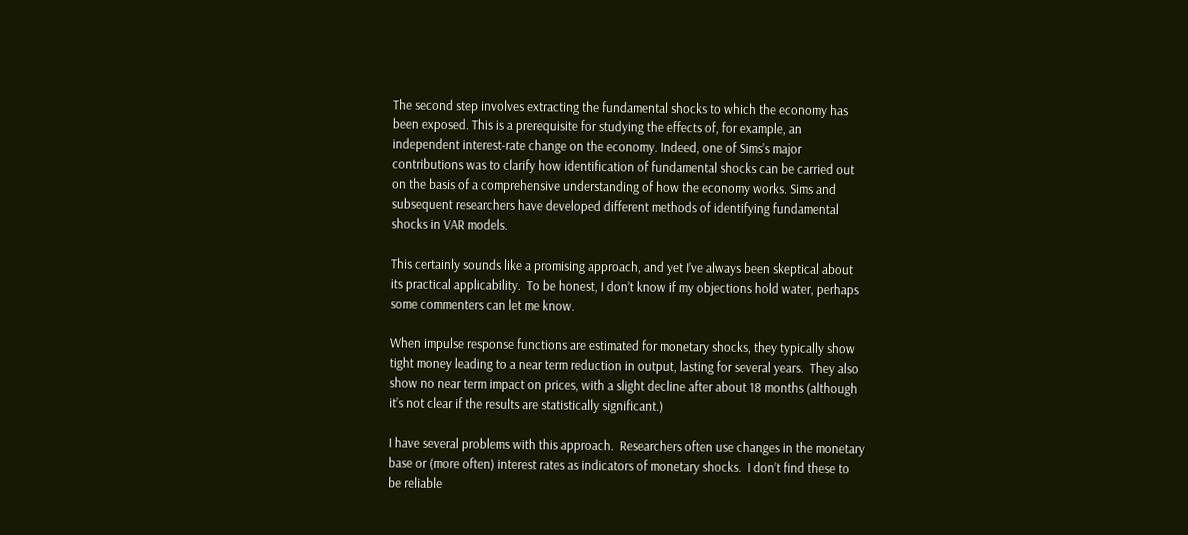The second step involves extracting the fundamental shocks to which the economy has been exposed. This is a prerequisite for studying the effects of, for example, an independent interest-rate change on the economy. Indeed, one of Sims’s major contributions was to clarify how identification of fundamental shocks can be carried out on the basis of a comprehensive understanding of how the economy works. Sims and subsequent researchers have developed different methods of identifying fundamental shocks in VAR models.

This certainly sounds like a promising approach, and yet I’ve always been skeptical about its practical applicability.  To be honest, I don’t know if my objections hold water, perhaps some commenters can let me know.

When impulse response functions are estimated for monetary shocks, they typically show tight money leading to a near term reduction in output, lasting for several years.  They also show no near term impact on prices, with a slight decline after about 18 months (although it’s not clear if the results are statistically significant.)

I have several problems with this approach.  Researchers often use changes in the monetary base or (more often) interest rates as indicators of monetary shocks.  I don’t find these to be reliable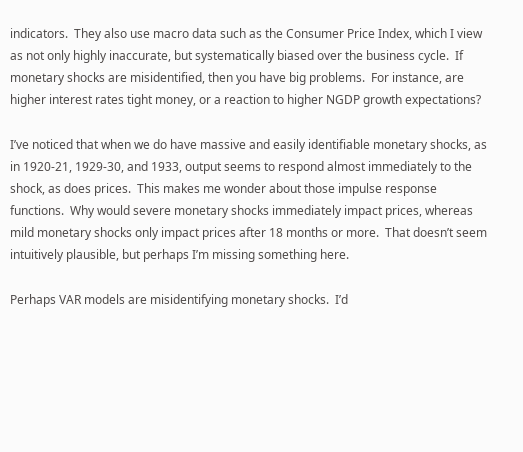indicators.  They also use macro data such as the Consumer Price Index, which I view as not only highly inaccurate, but systematically biased over the business cycle.  If monetary shocks are misidentified, then you have big problems.  For instance, are higher interest rates tight money, or a reaction to higher NGDP growth expectations?

I’ve noticed that when we do have massive and easily identifiable monetary shocks, as in 1920-21, 1929-30, and 1933, output seems to respond almost immediately to the shock, as does prices.  This makes me wonder about those impulse response functions.  Why would severe monetary shocks immediately impact prices, whereas mild monetary shocks only impact prices after 18 months or more.  That doesn’t seem intuitively plausible, but perhaps I’m missing something here.

Perhaps VAR models are misidentifying monetary shocks.  I’d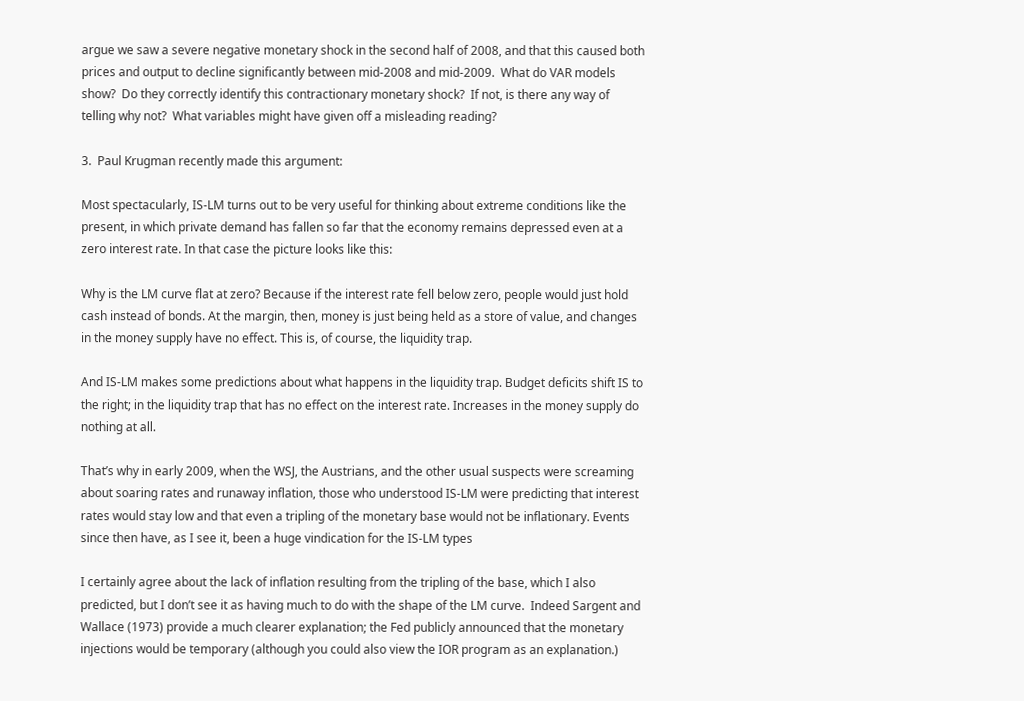argue we saw a severe negative monetary shock in the second half of 2008, and that this caused both prices and output to decline significantly between mid-2008 and mid-2009.  What do VAR models show?  Do they correctly identify this contractionary monetary shock?  If not, is there any way of telling why not?  What variables might have given off a misleading reading?

3.  Paul Krugman recently made this argument:

Most spectacularly, IS-LM turns out to be very useful for thinking about extreme conditions like the present, in which private demand has fallen so far that the economy remains depressed even at a zero interest rate. In that case the picture looks like this:

Why is the LM curve flat at zero? Because if the interest rate fell below zero, people would just hold cash instead of bonds. At the margin, then, money is just being held as a store of value, and changes in the money supply have no effect. This is, of course, the liquidity trap.

And IS-LM makes some predictions about what happens in the liquidity trap. Budget deficits shift IS to the right; in the liquidity trap that has no effect on the interest rate. Increases in the money supply do nothing at all.

That’s why in early 2009, when the WSJ, the Austrians, and the other usual suspects were screaming about soaring rates and runaway inflation, those who understood IS-LM were predicting that interest rates would stay low and that even a tripling of the monetary base would not be inflationary. Events since then have, as I see it, been a huge vindication for the IS-LM types

I certainly agree about the lack of inflation resulting from the tripling of the base, which I also predicted, but I don’t see it as having much to do with the shape of the LM curve.  Indeed Sargent and Wallace (1973) provide a much clearer explanation; the Fed publicly announced that the monetary injections would be temporary (although you could also view the IOR program as an explanation.)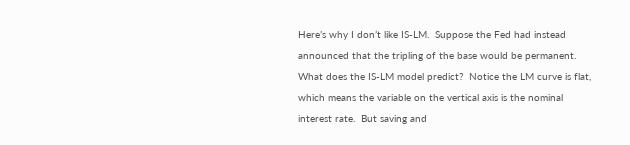Here’s why I don’t like IS-LM.  Suppose the Fed had instead announced that the tripling of the base would be permanent.  What does the IS-LM model predict?  Notice the LM curve is flat, which means the variable on the vertical axis is the nominal interest rate.  But saving and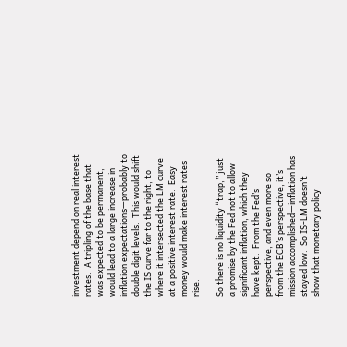investment depend on real interest rates.  A tripling of the base that was expected to be permanent, would lead to a large increase in inflation expectations—probably to double digit levels.  This would shift the IS curve far to the right, to where it intersected the LM curve at a positive interest rate.  Easy money would make interest rates rise.

So there is no liquidity “trap,” just a promise by the Fed not to allow significant inflation, which they have kept.  From the Fed’s perspective, and even more so from the ECB’s perspective, it’s mission accomplished—inflation has stayed low.  So IS-LM doesn’t show that monetary policy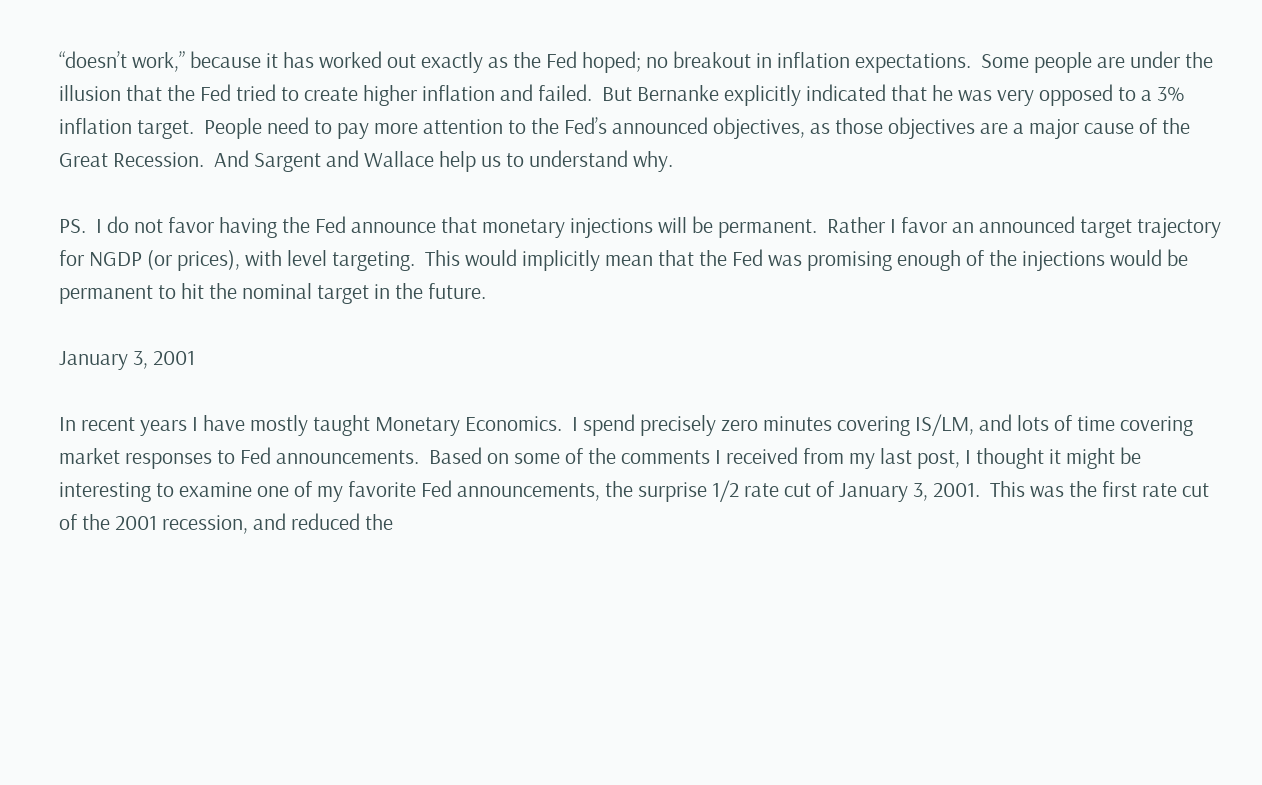“doesn’t work,” because it has worked out exactly as the Fed hoped; no breakout in inflation expectations.  Some people are under the illusion that the Fed tried to create higher inflation and failed.  But Bernanke explicitly indicated that he was very opposed to a 3% inflation target.  People need to pay more attention to the Fed’s announced objectives, as those objectives are a major cause of the Great Recession.  And Sargent and Wallace help us to understand why.

PS.  I do not favor having the Fed announce that monetary injections will be permanent.  Rather I favor an announced target trajectory for NGDP (or prices), with level targeting.  This would implicitly mean that the Fed was promising enough of the injections would be permanent to hit the nominal target in the future.

January 3, 2001

In recent years I have mostly taught Monetary Economics.  I spend precisely zero minutes covering IS/LM, and lots of time covering market responses to Fed announcements.  Based on some of the comments I received from my last post, I thought it might be interesting to examine one of my favorite Fed announcements, the surprise 1/2 rate cut of January 3, 2001.  This was the first rate cut of the 2001 recession, and reduced the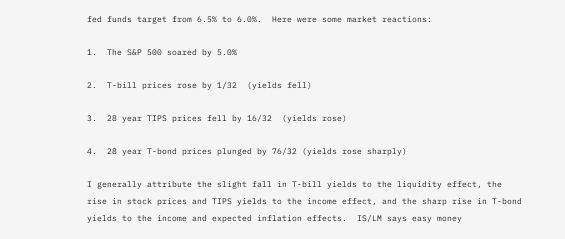fed funds target from 6.5% to 6.0%.  Here were some market reactions:

1.  The S&P 500 soared by 5.0%

2.  T-bill prices rose by 1/32  (yields fell)

3.  28 year TIPS prices fell by 16/32  (yields rose)

4.  28 year T-bond prices plunged by 76/32 (yields rose sharply)

I generally attribute the slight fall in T-bill yields to the liquidity effect, the rise in stock prices and TIPS yields to the income effect, and the sharp rise in T-bond yields to the income and expected inflation effects.  IS/LM says easy money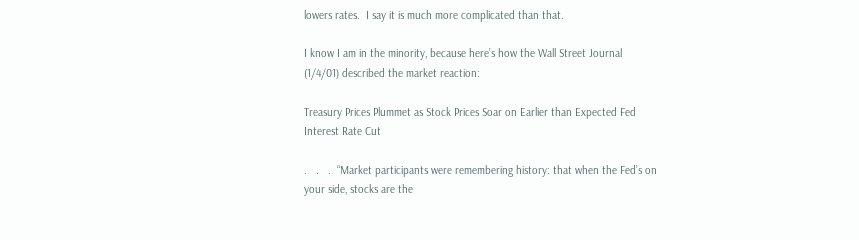lowers rates.  I say it is much more complicated than that.

I know I am in the minority, because here’s how the Wall Street Journal (1/4/01) described the market reaction:

Treasury Prices Plummet as Stock Prices Soar on Earlier than Expected Fed Interest Rate Cut

.   .   .  “Market participants were remembering history: that when the Fed’s on your side, stocks are the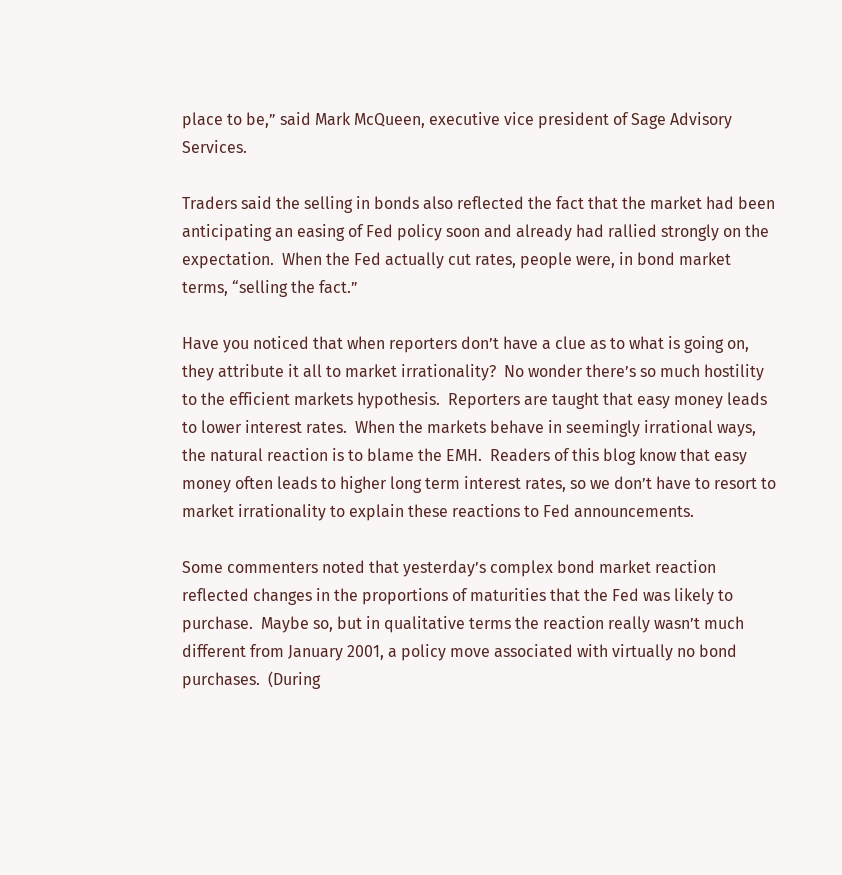place to be,” said Mark McQueen, executive vice president of Sage Advisory Services.

Traders said the selling in bonds also reflected the fact that the market had been anticipating an easing of Fed policy soon and already had rallied strongly on the expectation.  When the Fed actually cut rates, people were, in bond market terms, “selling the fact.”

Have you noticed that when reporters don’t have a clue as to what is going on, they attribute it all to market irrationality?  No wonder there’s so much hostility to the efficient markets hypothesis.  Reporters are taught that easy money leads to lower interest rates.  When the markets behave in seemingly irrational ways, the natural reaction is to blame the EMH.  Readers of this blog know that easy money often leads to higher long term interest rates, so we don’t have to resort to market irrationality to explain these reactions to Fed announcements.

Some commenters noted that yesterday’s complex bond market reaction reflected changes in the proportions of maturities that the Fed was likely to purchase.  Maybe so, but in qualitative terms the reaction really wasn’t much different from January 2001, a policy move associated with virtually no bond purchases.  (During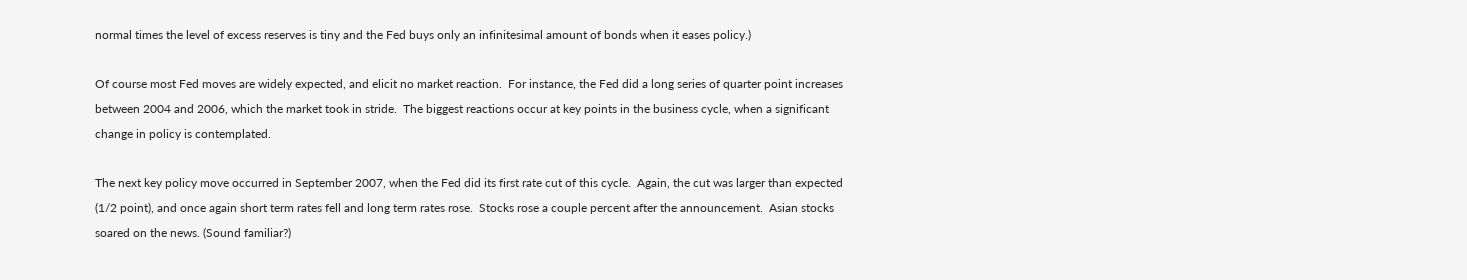normal times the level of excess reserves is tiny and the Fed buys only an infinitesimal amount of bonds when it eases policy.)

Of course most Fed moves are widely expected, and elicit no market reaction.  For instance, the Fed did a long series of quarter point increases between 2004 and 2006, which the market took in stride.  The biggest reactions occur at key points in the business cycle, when a significant change in policy is contemplated.

The next key policy move occurred in September 2007, when the Fed did its first rate cut of this cycle.  Again, the cut was larger than expected (1/2 point), and once again short term rates fell and long term rates rose.  Stocks rose a couple percent after the announcement.  Asian stocks soared on the news. (Sound familiar?)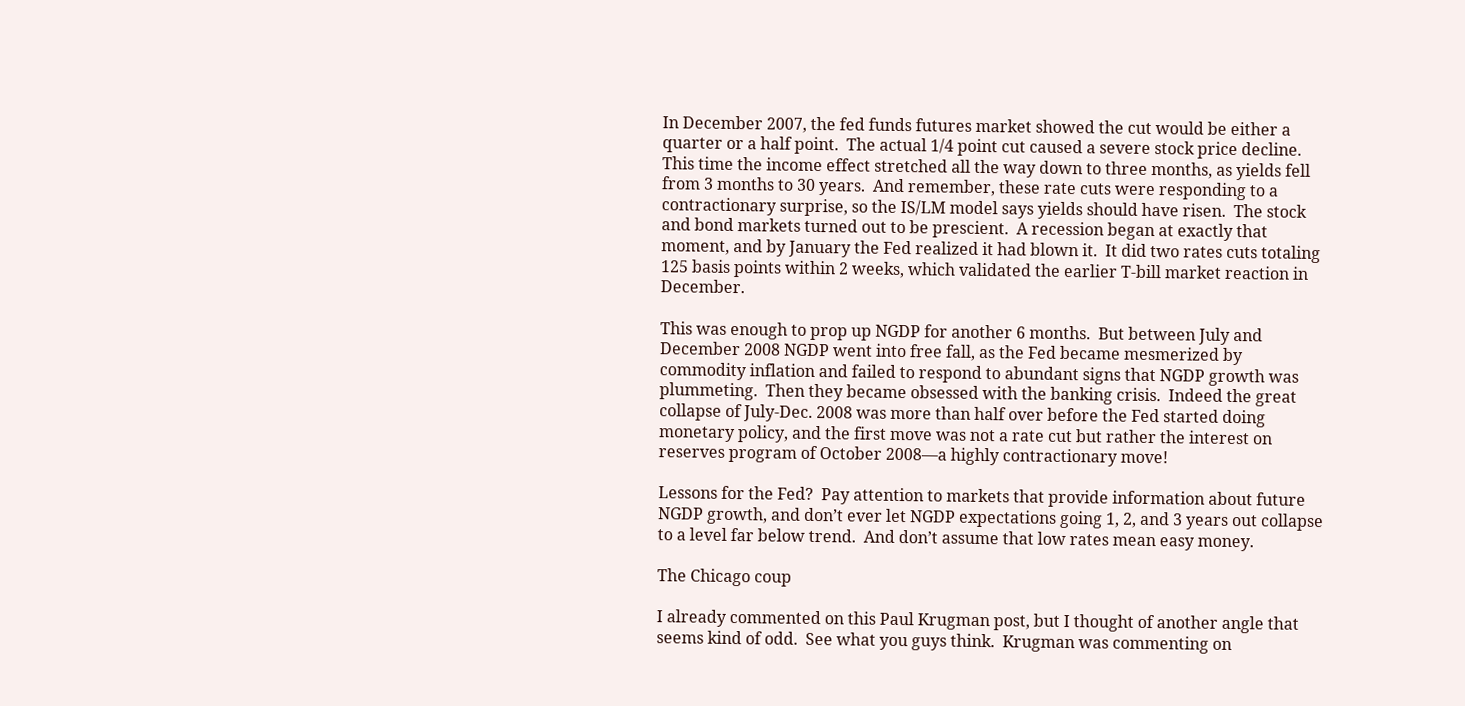In December 2007, the fed funds futures market showed the cut would be either a quarter or a half point.  The actual 1/4 point cut caused a severe stock price decline.  This time the income effect stretched all the way down to three months, as yields fell from 3 months to 30 years.  And remember, these rate cuts were responding to a contractionary surprise, so the IS/LM model says yields should have risen.  The stock and bond markets turned out to be prescient.  A recession began at exactly that moment, and by January the Fed realized it had blown it.  It did two rates cuts totaling 125 basis points within 2 weeks, which validated the earlier T-bill market reaction in December.

This was enough to prop up NGDP for another 6 months.  But between July and December 2008 NGDP went into free fall, as the Fed became mesmerized by commodity inflation and failed to respond to abundant signs that NGDP growth was plummeting.  Then they became obsessed with the banking crisis.  Indeed the great collapse of July-Dec. 2008 was more than half over before the Fed started doing monetary policy, and the first move was not a rate cut but rather the interest on reserves program of October 2008—a highly contractionary move!

Lessons for the Fed?  Pay attention to markets that provide information about future NGDP growth, and don’t ever let NGDP expectations going 1, 2, and 3 years out collapse to a level far below trend.  And don’t assume that low rates mean easy money.

The Chicago coup

I already commented on this Paul Krugman post, but I thought of another angle that seems kind of odd.  See what you guys think.  Krugman was commenting on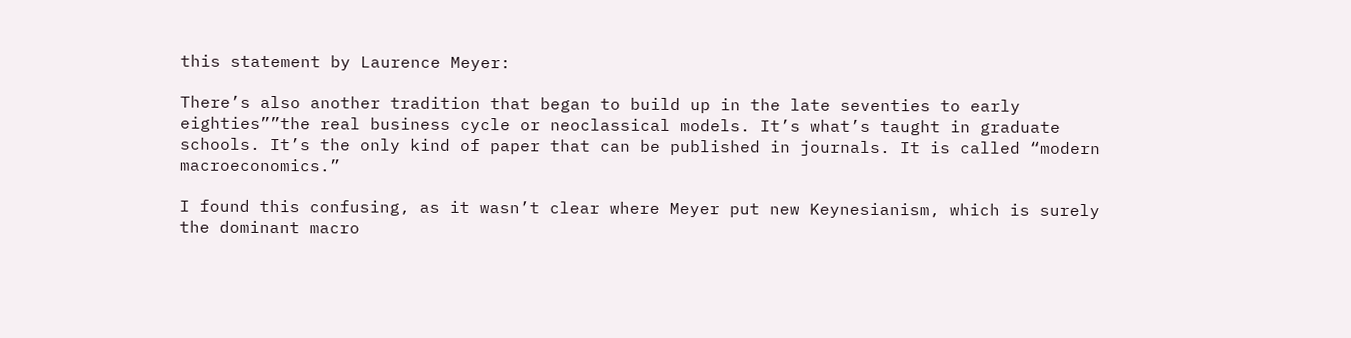this statement by Laurence Meyer:

There’s also another tradition that began to build up in the late seventies to early eighties””the real business cycle or neoclassical models. It’s what’s taught in graduate schools. It’s the only kind of paper that can be published in journals. It is called “modern macroeconomics.”

I found this confusing, as it wasn’t clear where Meyer put new Keynesianism, which is surely the dominant macro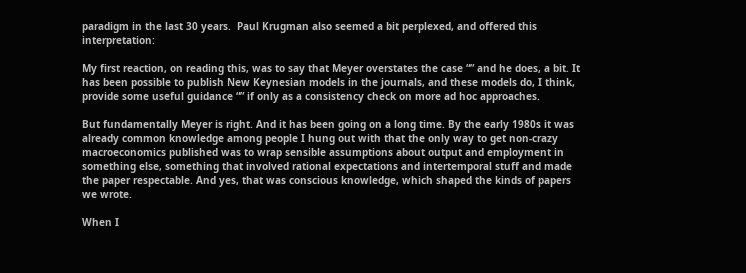paradigm in the last 30 years.  Paul Krugman also seemed a bit perplexed, and offered this interpretation:

My first reaction, on reading this, was to say that Meyer overstates the case “” and he does, a bit. It has been possible to publish New Keynesian models in the journals, and these models do, I think, provide some useful guidance “” if only as a consistency check on more ad hoc approaches.

But fundamentally Meyer is right. And it has been going on a long time. By the early 1980s it was already common knowledge among people I hung out with that the only way to get non-crazy macroeconomics published was to wrap sensible assumptions about output and employment in something else, something that involved rational expectations and intertemporal stuff and made the paper respectable. And yes, that was conscious knowledge, which shaped the kinds of papers we wrote.

When I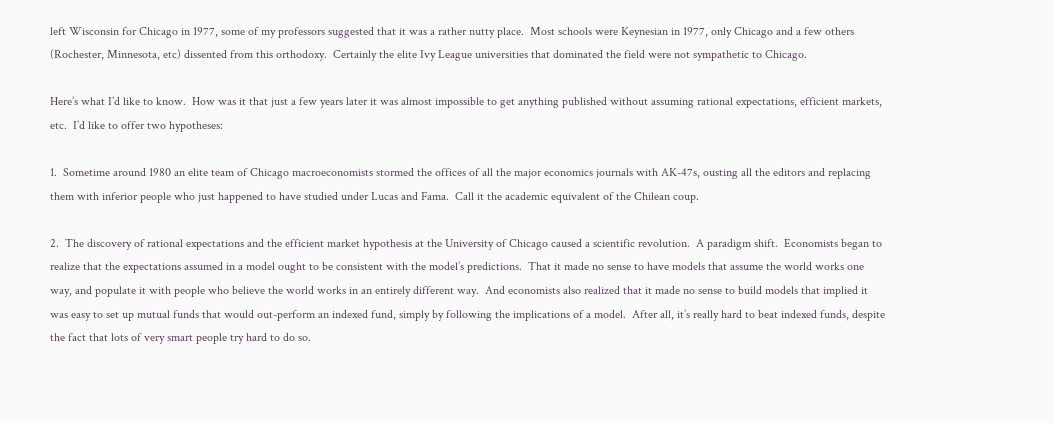left Wisconsin for Chicago in 1977, some of my professors suggested that it was a rather nutty place.  Most schools were Keynesian in 1977, only Chicago and a few others (Rochester, Minnesota, etc) dissented from this orthodoxy.  Certainly the elite Ivy League universities that dominated the field were not sympathetic to Chicago.

Here’s what I’d like to know.  How was it that just a few years later it was almost impossible to get anything published without assuming rational expectations, efficient markets, etc.  I’d like to offer two hypotheses:

1.  Sometime around 1980 an elite team of Chicago macroeconomists stormed the offices of all the major economics journals with AK-47s, ousting all the editors and replacing them with inferior people who just happened to have studied under Lucas and Fama.  Call it the academic equivalent of the Chilean coup.

2.  The discovery of rational expectations and the efficient market hypothesis at the University of Chicago caused a scientific revolution.  A paradigm shift.  Economists began to realize that the expectations assumed in a model ought to be consistent with the model’s predictions.  That it made no sense to have models that assume the world works one way, and populate it with people who believe the world works in an entirely different way.  And economists also realized that it made no sense to build models that implied it was easy to set up mutual funds that would out-perform an indexed fund, simply by following the implications of a model.  After all, it’s really hard to beat indexed funds, despite the fact that lots of very smart people try hard to do so.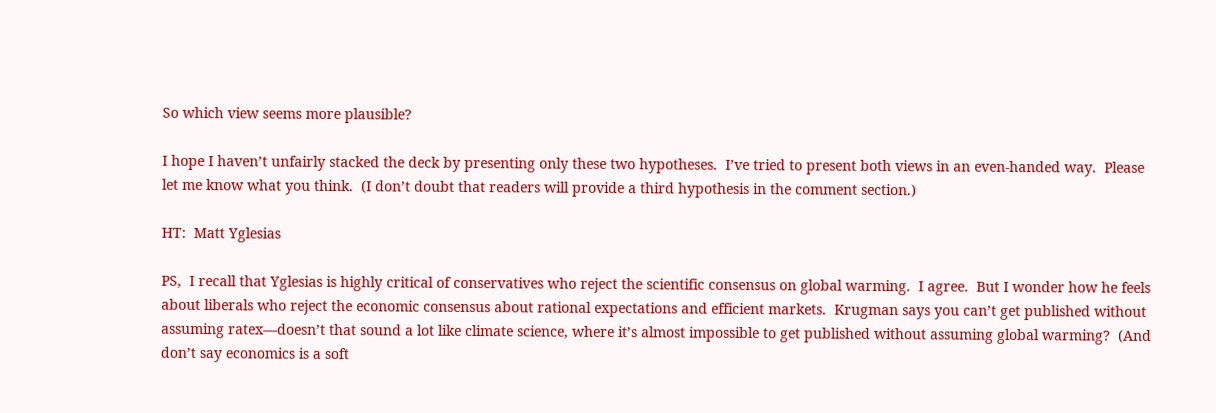So which view seems more plausible?

I hope I haven’t unfairly stacked the deck by presenting only these two hypotheses.  I’ve tried to present both views in an even-handed way.  Please let me know what you think.  (I don’t doubt that readers will provide a third hypothesis in the comment section.)

HT:  Matt Yglesias

PS,  I recall that Yglesias is highly critical of conservatives who reject the scientific consensus on global warming.  I agree.  But I wonder how he feels about liberals who reject the economic consensus about rational expectations and efficient markets.  Krugman says you can’t get published without assuming ratex—doesn’t that sound a lot like climate science, where it’s almost impossible to get published without assuming global warming?  (And don’t say economics is a soft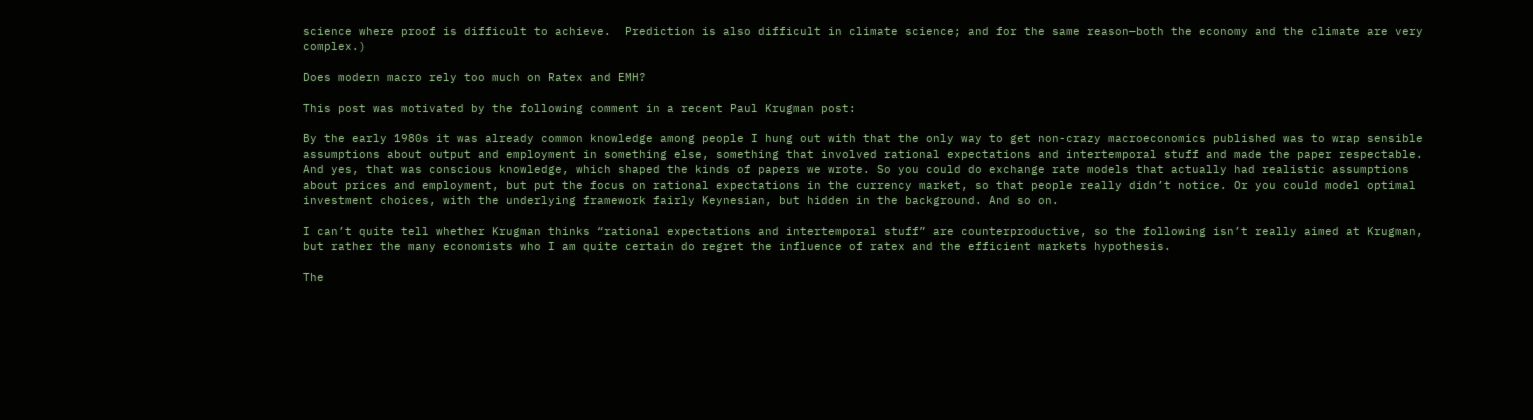science where proof is difficult to achieve.  Prediction is also difficult in climate science; and for the same reason—both the economy and the climate are very complex.)

Does modern macro rely too much on Ratex and EMH?

This post was motivated by the following comment in a recent Paul Krugman post:

By the early 1980s it was already common knowledge among people I hung out with that the only way to get non-crazy macroeconomics published was to wrap sensible assumptions about output and employment in something else, something that involved rational expectations and intertemporal stuff and made the paper respectable. And yes, that was conscious knowledge, which shaped the kinds of papers we wrote. So you could do exchange rate models that actually had realistic assumptions about prices and employment, but put the focus on rational expectations in the currency market, so that people really didn’t notice. Or you could model optimal investment choices, with the underlying framework fairly Keynesian, but hidden in the background. And so on.

I can’t quite tell whether Krugman thinks “rational expectations and intertemporal stuff” are counterproductive, so the following isn’t really aimed at Krugman, but rather the many economists who I am quite certain do regret the influence of ratex and the efficient markets hypothesis.

The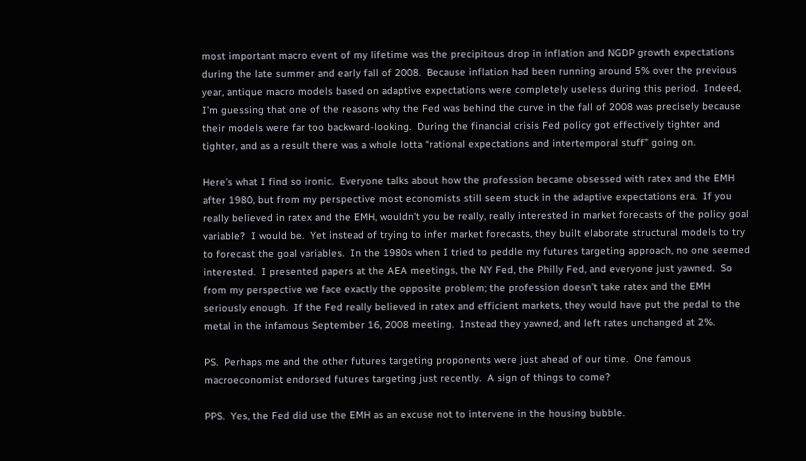most important macro event of my lifetime was the precipitous drop in inflation and NGDP growth expectations during the late summer and early fall of 2008.  Because inflation had been running around 5% over the previous year, antique macro models based on adaptive expectations were completely useless during this period.  Indeed, I’m guessing that one of the reasons why the Fed was behind the curve in the fall of 2008 was precisely because their models were far too backward-looking.  During the financial crisis Fed policy got effectively tighter and tighter, and as a result there was a whole lotta “rational expectations and intertemporal stuff” going on.

Here’s what I find so ironic.  Everyone talks about how the profession became obsessed with ratex and the EMH after 1980, but from my perspective most economists still seem stuck in the adaptive expectations era.  If you really believed in ratex and the EMH, wouldn’t you be really, really interested in market forecasts of the policy goal variable?  I would be.  Yet instead of trying to infer market forecasts, they built elaborate structural models to try to forecast the goal variables.  In the 1980s when I tried to peddle my futures targeting approach, no one seemed interested.  I presented papers at the AEA meetings, the NY Fed, the Philly Fed, and everyone just yawned.  So from my perspective we face exactly the opposite problem; the profession doesn’t take ratex and the EMH seriously enough.  If the Fed really believed in ratex and efficient markets, they would have put the pedal to the metal in the infamous September 16, 2008 meeting.  Instead they yawned, and left rates unchanged at 2%.

PS.  Perhaps me and the other futures targeting proponents were just ahead of our time.  One famous macroeconomist endorsed futures targeting just recently.  A sign of things to come?

PPS.  Yes, the Fed did use the EMH as an excuse not to intervene in the housing bubble.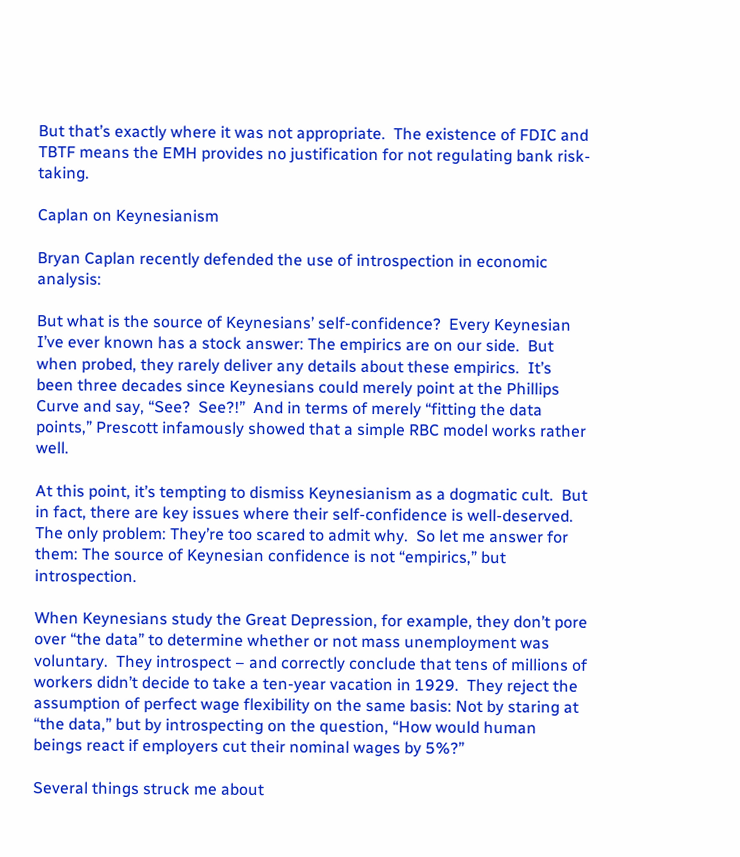But that’s exactly where it was not appropriate.  The existence of FDIC and TBTF means the EMH provides no justification for not regulating bank risk-taking.

Caplan on Keynesianism

Bryan Caplan recently defended the use of introspection in economic analysis:

But what is the source of Keynesians’ self-confidence?  Every Keynesian I’ve ever known has a stock answer: The empirics are on our side.  But when probed, they rarely deliver any details about these empirics.  It’s been three decades since Keynesians could merely point at the Phillips Curve and say, “See?  See?!”  And in terms of merely “fitting the data points,” Prescott infamously showed that a simple RBC model works rather well.

At this point, it’s tempting to dismiss Keynesianism as a dogmatic cult.  But in fact, there are key issues where their self-confidence is well-deserved.  The only problem: They’re too scared to admit why.  So let me answer for them: The source of Keynesian confidence is not “empirics,” but introspection.

When Keynesians study the Great Depression, for example, they don’t pore over “the data” to determine whether or not mass unemployment was voluntary.  They introspect – and correctly conclude that tens of millions of workers didn’t decide to take a ten-year vacation in 1929.  They reject the assumption of perfect wage flexibility on the same basis: Not by staring at “the data,” but by introspecting on the question, “How would human beings react if employers cut their nominal wages by 5%?”

Several things struck me about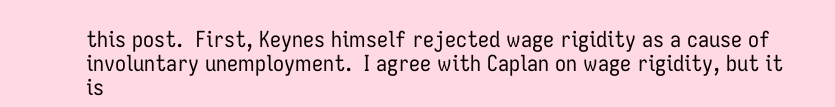this post.  First, Keynes himself rejected wage rigidity as a cause of involuntary unemployment.  I agree with Caplan on wage rigidity, but it is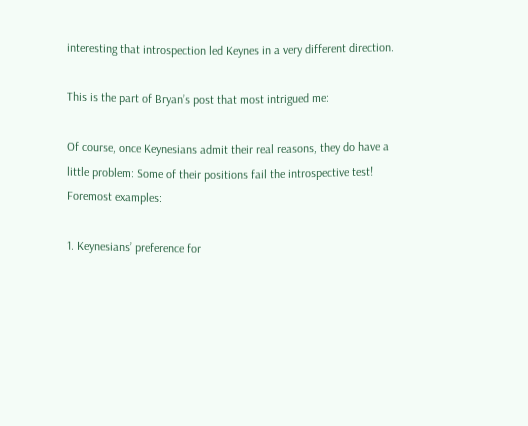interesting that introspection led Keynes in a very different direction.

This is the part of Bryan’s post that most intrigued me:

Of course, once Keynesians admit their real reasons, they do have a little problem: Some of their positions fail the introspective test!  Foremost examples:

1. Keynesians’ preference for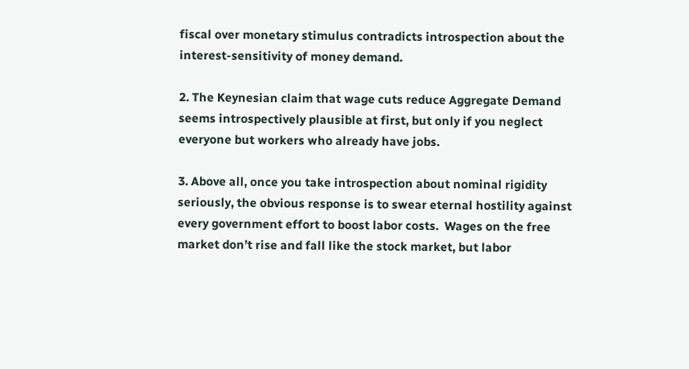fiscal over monetary stimulus contradicts introspection about the interest-sensitivity of money demand.

2. The Keynesian claim that wage cuts reduce Aggregate Demand seems introspectively plausible at first, but only if you neglect everyone but workers who already have jobs.

3. Above all, once you take introspection about nominal rigidity seriously, the obvious response is to swear eternal hostility against every government effort to boost labor costs.  Wages on the free market don’t rise and fall like the stock market, but labor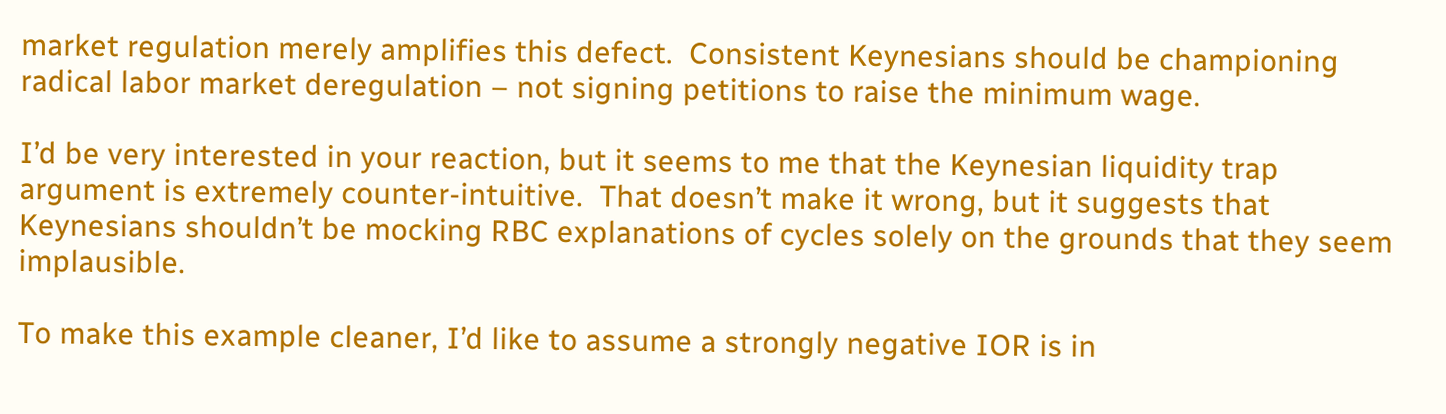market regulation merely amplifies this defect.  Consistent Keynesians should be championing radical labor market deregulation – not signing petitions to raise the minimum wage.

I’d be very interested in your reaction, but it seems to me that the Keynesian liquidity trap argument is extremely counter-intuitive.  That doesn’t make it wrong, but it suggests that Keynesians shouldn’t be mocking RBC explanations of cycles solely on the grounds that they seem implausible.

To make this example cleaner, I’d like to assume a strongly negative IOR is in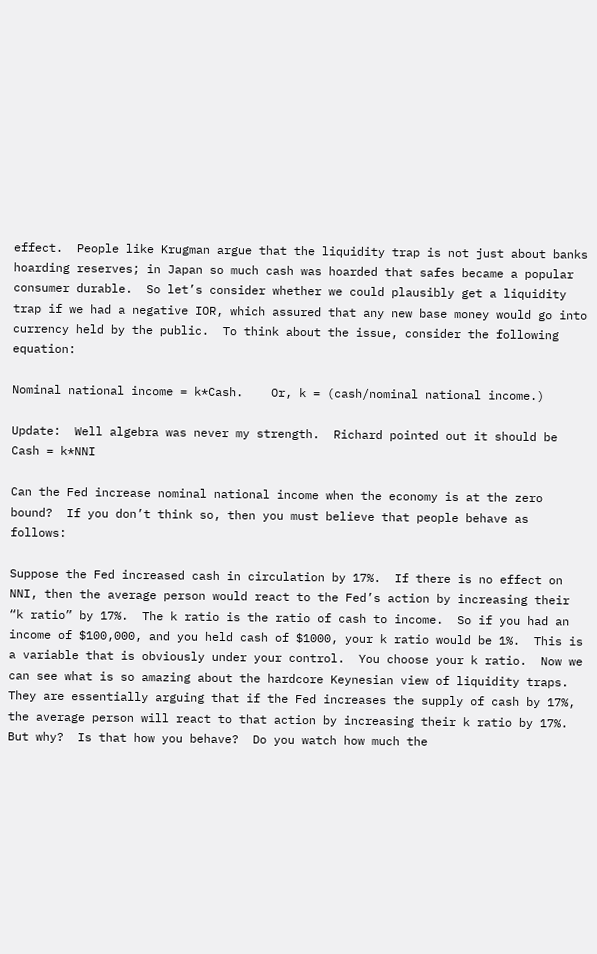effect.  People like Krugman argue that the liquidity trap is not just about banks hoarding reserves; in Japan so much cash was hoarded that safes became a popular consumer durable.  So let’s consider whether we could plausibly get a liquidity trap if we had a negative IOR, which assured that any new base money would go into currency held by the public.  To think about the issue, consider the following equation:

Nominal national income = k*Cash.    Or, k = (cash/nominal national income.)

Update:  Well algebra was never my strength.  Richard pointed out it should be Cash = k*NNI

Can the Fed increase nominal national income when the economy is at the zero bound?  If you don’t think so, then you must believe that people behave as follows:

Suppose the Fed increased cash in circulation by 17%.  If there is no effect on NNI, then the average person would react to the Fed’s action by increasing their “k ratio” by 17%.  The k ratio is the ratio of cash to income.  So if you had an income of $100,000, and you held cash of $1000, your k ratio would be 1%.  This is a variable that is obviously under your control.  You choose your k ratio.  Now we can see what is so amazing about the hardcore Keynesian view of liquidity traps.  They are essentially arguing that if the Fed increases the supply of cash by 17%, the average person will react to that action by increasing their k ratio by 17%.  But why?  Is that how you behave?  Do you watch how much the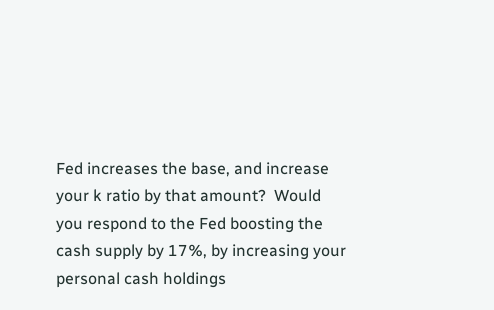Fed increases the base, and increase your k ratio by that amount?  Would you respond to the Fed boosting the cash supply by 17%, by increasing your personal cash holdings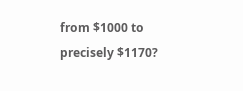from $1000 to precisely $1170?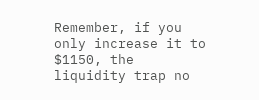Remember, if you only increase it to $1150, the liquidity trap no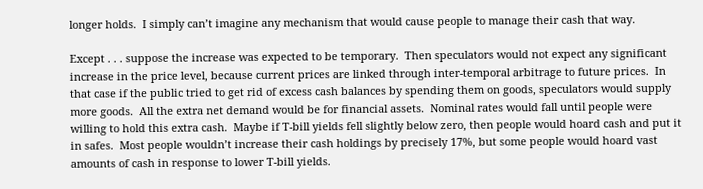longer holds.  I simply can’t imagine any mechanism that would cause people to manage their cash that way.

Except . . . suppose the increase was expected to be temporary.  Then speculators would not expect any significant increase in the price level, because current prices are linked through inter-temporal arbitrage to future prices.  In that case if the public tried to get rid of excess cash balances by spending them on goods, speculators would supply more goods.  All the extra net demand would be for financial assets.  Nominal rates would fall until people were willing to hold this extra cash.  Maybe if T-bill yields fell slightly below zero, then people would hoard cash and put it in safes.  Most people wouldn’t increase their cash holdings by precisely 17%, but some people would hoard vast amounts of cash in response to lower T-bill yields.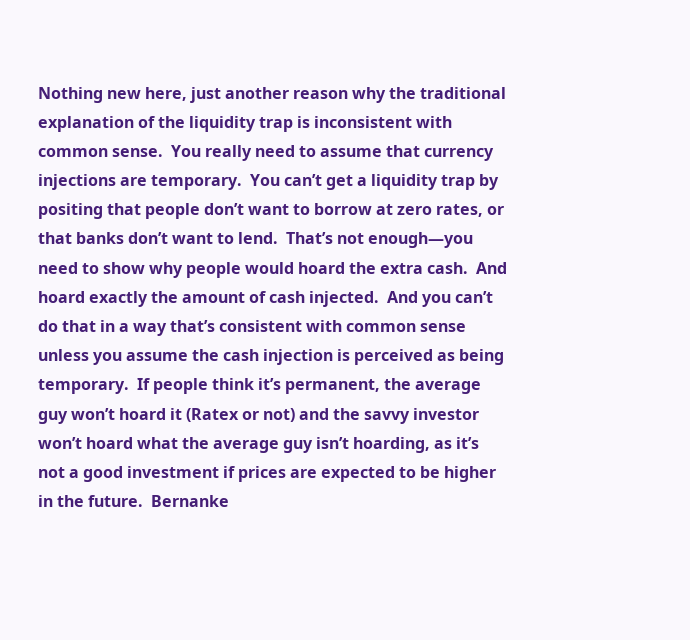Nothing new here, just another reason why the traditional explanation of the liquidity trap is inconsistent with common sense.  You really need to assume that currency injections are temporary.  You can’t get a liquidity trap by positing that people don’t want to borrow at zero rates, or that banks don’t want to lend.  That’s not enough—you need to show why people would hoard the extra cash.  And hoard exactly the amount of cash injected.  And you can’t do that in a way that’s consistent with common sense unless you assume the cash injection is perceived as being temporary.  If people think it’s permanent, the average guy won’t hoard it (Ratex or not) and the savvy investor won’t hoard what the average guy isn’t hoarding, as it’s not a good investment if prices are expected to be higher in the future.  Bernanke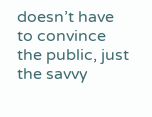doesn’t have to convince the public, just the savvy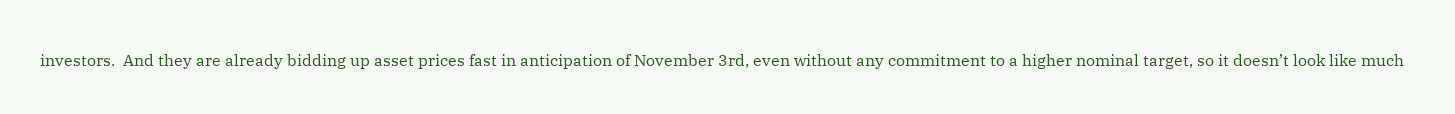investors.  And they are already bidding up asset prices fast in anticipation of November 3rd, even without any commitment to a higher nominal target, so it doesn’t look like much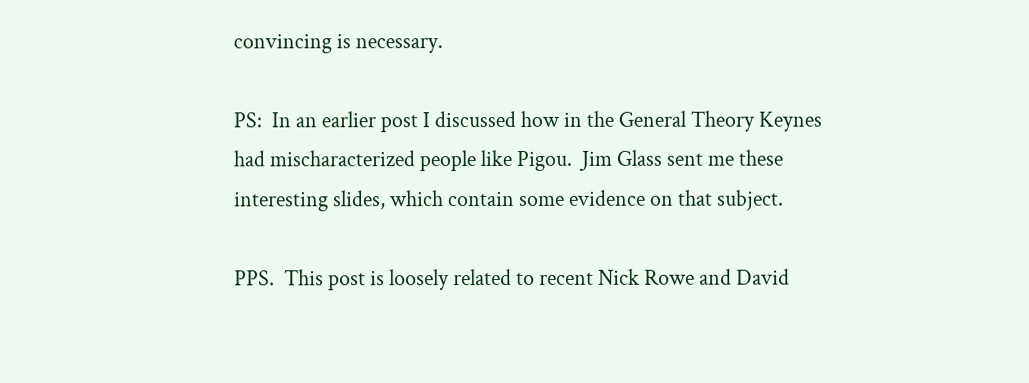convincing is necessary.

PS:  In an earlier post I discussed how in the General Theory Keynes had mischaracterized people like Pigou.  Jim Glass sent me these interesting slides, which contain some evidence on that subject.

PPS.  This post is loosely related to recent Nick Rowe and David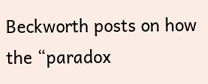Beckworth posts on how the “paradox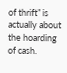of thrift” is actually about the hoarding of cash.